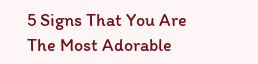5 Signs That You Are The Most Adorable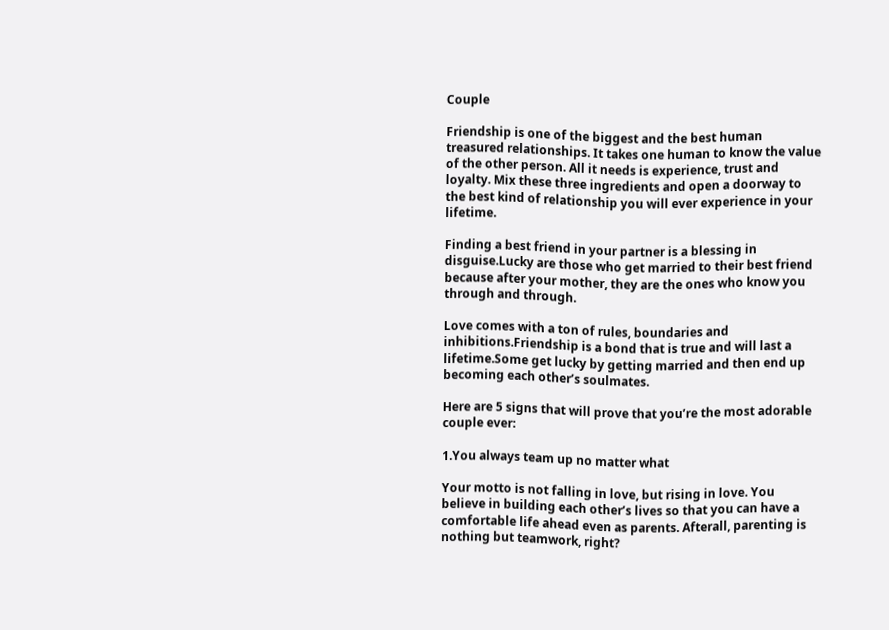Couple

Friendship is one of the biggest and the best human treasured relationships. It takes one human to know the value of the other person. All it needs is experience, trust and loyalty. Mix these three ingredients and open a doorway to the best kind of relationship you will ever experience in your lifetime.

Finding a best friend in your partner is a blessing in disguise.Lucky are those who get married to their best friend because after your mother, they are the ones who know you through and through.

Love comes with a ton of rules, boundaries and inhibitions.Friendship is a bond that is true and will last a lifetime.Some get lucky by getting married and then end up becoming each other’s soulmates.

Here are 5 signs that will prove that you’re the most adorable couple ever:

1.You always team up no matter what

Your motto is not falling in love, but rising in love. You believe in building each other’s lives so that you can have a comfortable life ahead even as parents. Afterall, parenting is nothing but teamwork, right?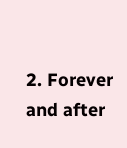2. Forever and after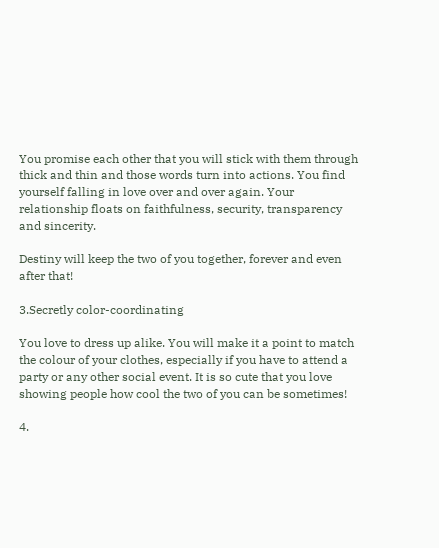You promise each other that you will stick with them through thick and thin and those words turn into actions. You find yourself falling in love over and over again. Your relationship floats on faithfulness, security, transparency and sincerity.

Destiny will keep the two of you together, forever and even after that!

3.Secretly color-coordinating

You love to dress up alike. You will make it a point to match the colour of your clothes, especially if you have to attend a party or any other social event. It is so cute that you love showing people how cool the two of you can be sometimes!

4.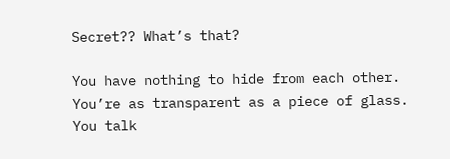Secret?? What’s that?

You have nothing to hide from each other. You’re as transparent as a piece of glass. You talk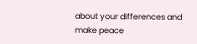about your differences and make peace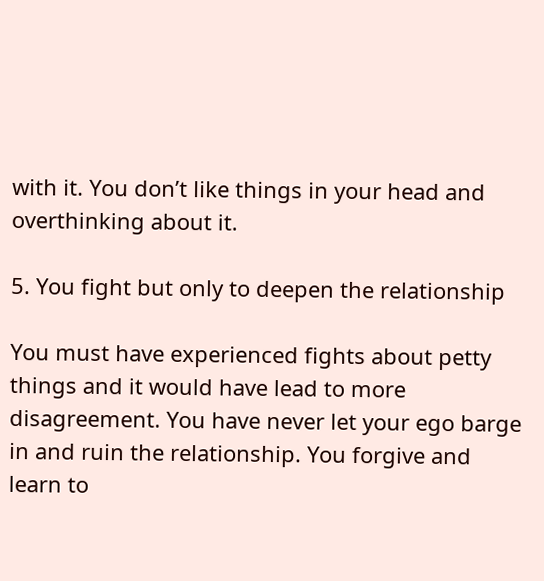with it. You don’t like things in your head and overthinking about it.

5. You fight but only to deepen the relationship

You must have experienced fights about petty things and it would have lead to more disagreement. You have never let your ego barge in and ruin the relationship. You forgive and learn to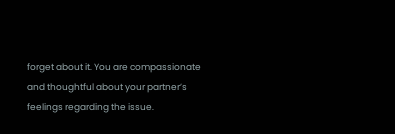forget about it. You are compassionate and thoughtful about your partner’s feelings regarding the issue.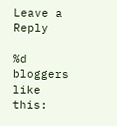Leave a Reply

%d bloggers like this: